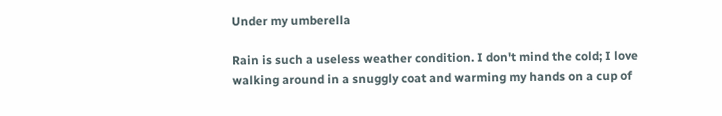Under my umberella

Rain is such a useless weather condition. I don't mind the cold; I love walking around in a snuggly coat and warming my hands on a cup of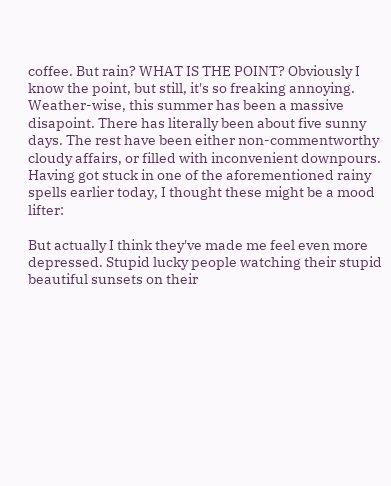coffee. But rain? WHAT IS THE POINT? Obviously I know the point, but still, it's so freaking annoying.
Weather-wise, this summer has been a massive disapoint. There has literally been about five sunny days. The rest have been either non-commentworthy cloudy affairs, or filled with inconvenient downpours. Having got stuck in one of the aforementioned rainy spells earlier today, I thought these might be a mood lifter:

But actually I think they've made me feel even more depressed. Stupid lucky people watching their stupid beautiful sunsets on their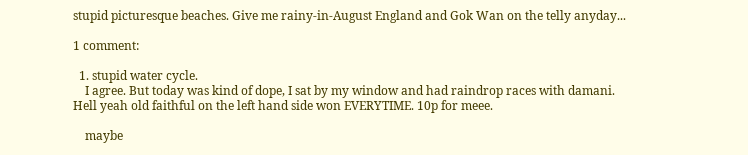stupid picturesque beaches. Give me rainy-in-August England and Gok Wan on the telly anyday...

1 comment:

  1. stupid water cycle.
    I agree. But today was kind of dope, I sat by my window and had raindrop races with damani. Hell yeah old faithful on the left hand side won EVERYTIME. 10p for meee.

    maybe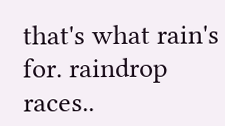that's what rain's for. raindrop races..